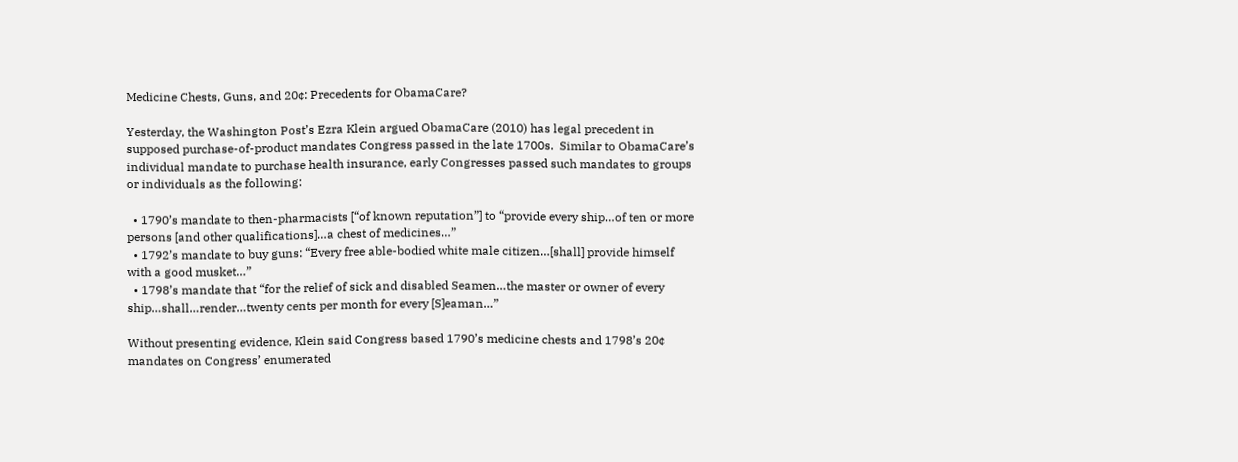Medicine Chests, Guns, and 20¢: Precedents for ObamaCare?

Yesterday, the Washington Post’s Ezra Klein argued ObamaCare (2010) has legal precedent in supposed purchase-of-product mandates Congress passed in the late 1700s.  Similar to ObamaCare’s individual mandate to purchase health insurance, early Congresses passed such mandates to groups or individuals as the following:

  • 1790’s mandate to then-pharmacists [“of known reputation”] to “provide every ship…of ten or more persons [and other qualifications]…a chest of medicines…”
  • 1792’s mandate to buy guns: “Every free able-bodied white male citizen…[shall] provide himself with a good musket…”
  • 1798’s mandate that “for the relief of sick and disabled Seamen…the master or owner of every ship…shall…render…twenty cents per month for every [S]eaman…”

Without presenting evidence, Klein said Congress based 1790’s medicine chests and 1798’s 20¢ mandates on Congress’ enumerated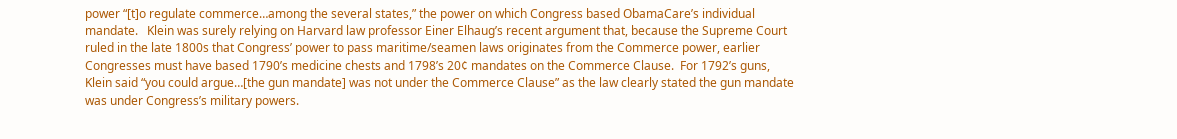power “[t]o regulate commerce…among the several states,” the power on which Congress based ObamaCare’s individual mandate.   Klein was surely relying on Harvard law professor Einer Elhaug’s recent argument that, because the Supreme Court ruled in the late 1800s that Congress’ power to pass maritime/seamen laws originates from the Commerce power, earlier Congresses must have based 1790’s medicine chests and 1798’s 20¢ mandates on the Commerce Clause.  For 1792’s guns, Klein said “you could argue…[the gun mandate] was not under the Commerce Clause” as the law clearly stated the gun mandate was under Congress’s military powers.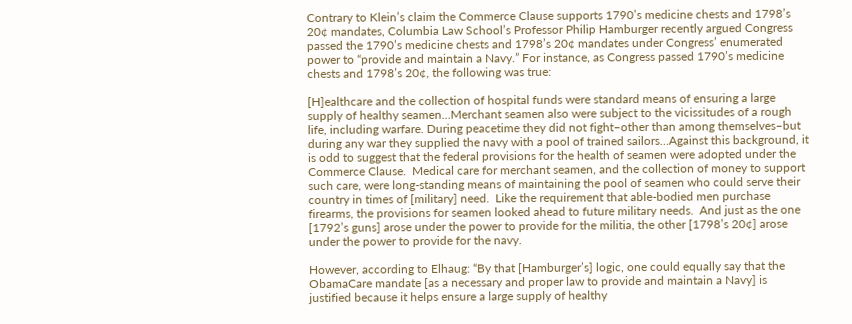Contrary to Klein’s claim the Commerce Clause supports 1790’s medicine chests and 1798’s 20¢ mandates, Columbia Law School’s Professor Philip Hamburger recently argued Congress passed the 1790’s medicine chests and 1798’s 20¢ mandates under Congress’ enumerated power to “provide and maintain a Navy.” For instance, as Congress passed 1790’s medicine chests and 1798’s 20¢, the following was true:

[H]ealthcare and the collection of hospital funds were standard means of ensuring a large supply of healthy seamen…Merchant seamen also were subject to the vicissitudes of a rough life, including warfare. During peacetime they did not fight–other than among themselves–but during any war they supplied the navy with a pool of trained sailors…Against this background, it is odd to suggest that the federal provisions for the health of seamen were adopted under the Commerce Clause.  Medical care for merchant seamen, and the collection of money to support such care, were long-standing means of maintaining the pool of seamen who could serve their country in times of [military] need.  Like the requirement that able-bodied men purchase firearms, the provisions for seamen looked ahead to future military needs.  And just as the one [1792’s guns] arose under the power to provide for the militia, the other [1798’s 20¢] arose under the power to provide for the navy.

However, according to Elhaug: “By that [Hamburger’s] logic, one could equally say that the ObamaCare mandate [as a necessary and proper law to provide and maintain a Navy] is justified because it helps ensure a large supply of healthy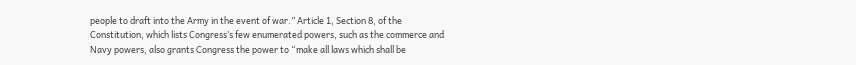people to draft into the Army in the event of war.” Article 1, Section 8, of the Constitution, which lists Congress’s few enumerated powers, such as the commerce and Navy powers, also grants Congress the power to “make all laws which shall be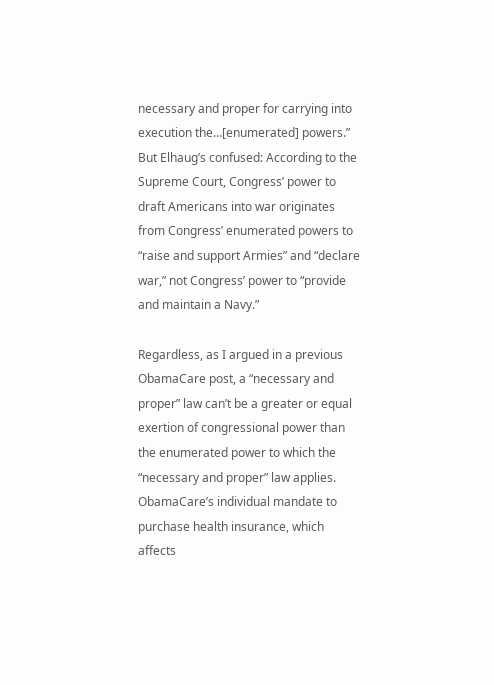necessary and proper for carrying into execution the…[enumerated] powers.”   But Elhaug’s confused: According to the Supreme Court, Congress’ power to draft Americans into war originates from Congress’ enumerated powers to “raise and support Armies” and “declare war,” not Congress’ power to “provide and maintain a Navy.”

Regardless, as I argued in a previous ObamaCare post, a “necessary and proper” law can’t be a greater or equal exertion of congressional power than the enumerated power to which the “necessary and proper” law applies. ObamaCare’s individual mandate to purchase health insurance, which affects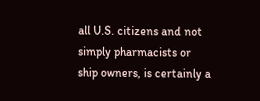all U.S. citizens and not simply pharmacists or ship owners, is certainly a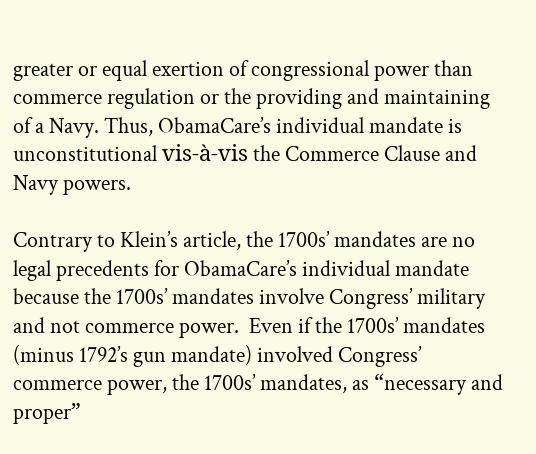greater or equal exertion of congressional power than commerce regulation or the providing and maintaining of a Navy. Thus, ObamaCare’s individual mandate is unconstitutional vis-à-vis the Commerce Clause and Navy powers.

Contrary to Klein’s article, the 1700s’ mandates are no legal precedents for ObamaCare’s individual mandate because the 1700s’ mandates involve Congress’ military and not commerce power.  Even if the 1700s’ mandates (minus 1792’s gun mandate) involved Congress’ commerce power, the 1700s’ mandates, as “necessary and proper”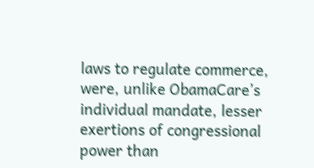laws to regulate commerce, were, unlike ObamaCare’s individual mandate, lesser exertions of congressional power than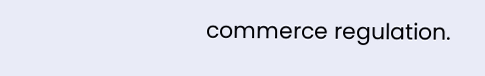commerce regulation.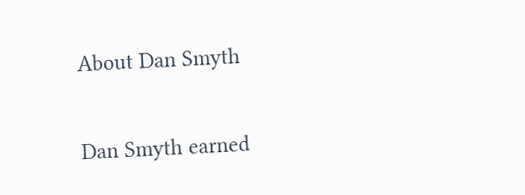About Dan Smyth

Dan Smyth earned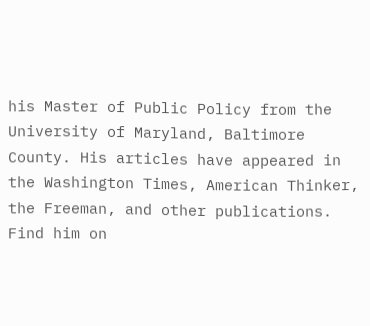his Master of Public Policy from the University of Maryland, Baltimore County. His articles have appeared in the Washington Times, American Thinker, the Freeman, and other publications. Find him on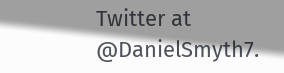Twitter at @DanielSmyth7.